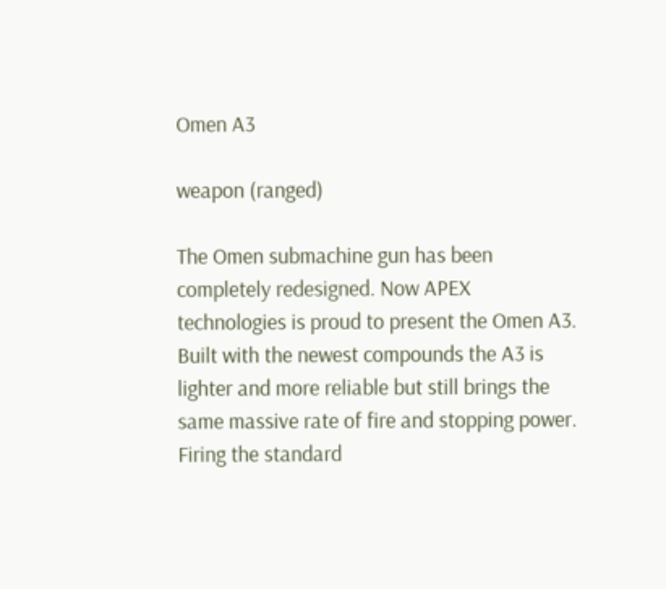Omen A3

weapon (ranged)

The Omen submachine gun has been completely redesigned. Now APEX technologies is proud to present the Omen A3. Built with the newest compounds the A3 is lighter and more reliable but still brings the same massive rate of fire and stopping power. Firing the standard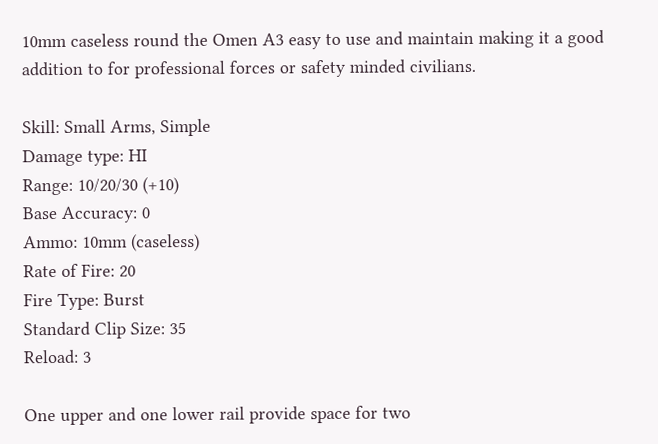10mm caseless round the Omen A3 easy to use and maintain making it a good addition to for professional forces or safety minded civilians.

Skill: Small Arms, Simple
Damage type: HI
Range: 10/20/30 (+10)
Base Accuracy: 0
Ammo: 10mm (caseless)
Rate of Fire: 20
Fire Type: Burst
Standard Clip Size: 35
Reload: 3

One upper and one lower rail provide space for two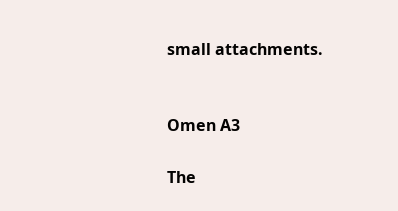small attachments.


Omen A3

The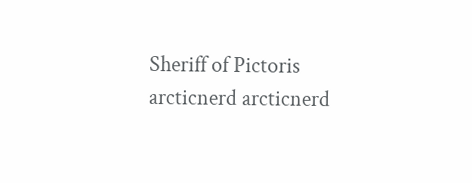Sheriff of Pictoris arcticnerd arcticnerd